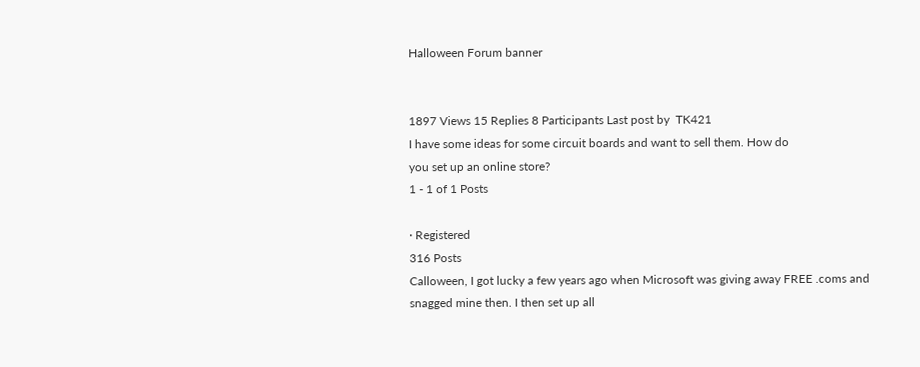Halloween Forum banner


1897 Views 15 Replies 8 Participants Last post by  TK421
I have some ideas for some circuit boards and want to sell them. How do
you set up an online store?
1 - 1 of 1 Posts

· Registered
316 Posts
Calloween, I got lucky a few years ago when Microsoft was giving away FREE .coms and snagged mine then. I then set up all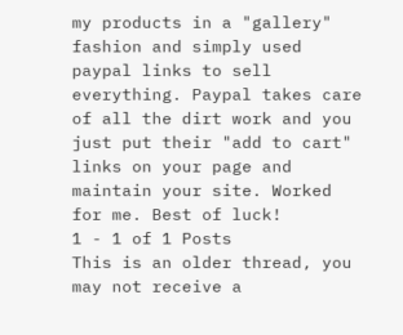my products in a "gallery" fashion and simply used paypal links to sell everything. Paypal takes care of all the dirt work and you just put their "add to cart" links on your page and maintain your site. Worked for me. Best of luck!
1 - 1 of 1 Posts
This is an older thread, you may not receive a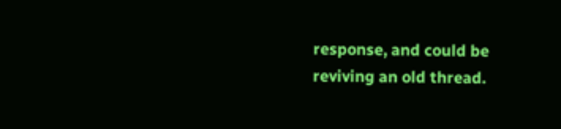response, and could be reviving an old thread.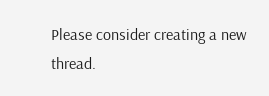Please consider creating a new thread.